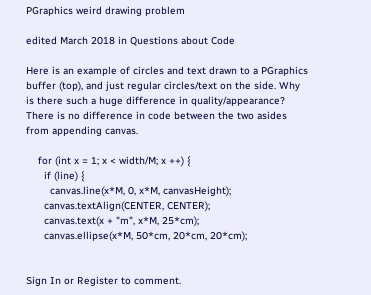PGraphics weird drawing problem

edited March 2018 in Questions about Code

Here is an example of circles and text drawn to a PGraphics buffer (top), and just regular circles/text on the side. Why is there such a huge difference in quality/appearance? There is no difference in code between the two asides from appending canvas.

    for (int x = 1; x < width/M; x ++) {
      if (line) {
        canvas.line(x*M, 0, x*M, canvasHeight);
      canvas.textAlign(CENTER, CENTER);
      canvas.text(x + "m", x*M, 25*cm);
      canvas.ellipse(x*M, 50*cm, 20*cm, 20*cm);


Sign In or Register to comment.